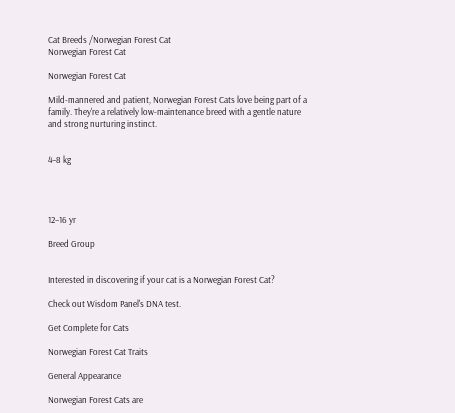Cat Breeds /Norwegian Forest Cat
Norwegian Forest Cat

Norwegian Forest Cat

Mild-mannered and patient, Norwegian Forest Cats love being part of a family. They're a relatively low-maintenance breed with a gentle nature and strong nurturing instinct.


4–8 kg




12–16 yr

Breed Group


Interested in discovering if your cat is a Norwegian Forest Cat?

Check out Wisdom Panel's DNA test.

Get Complete for Cats

Norwegian Forest Cat Traits

General Appearance

Norwegian Forest Cats are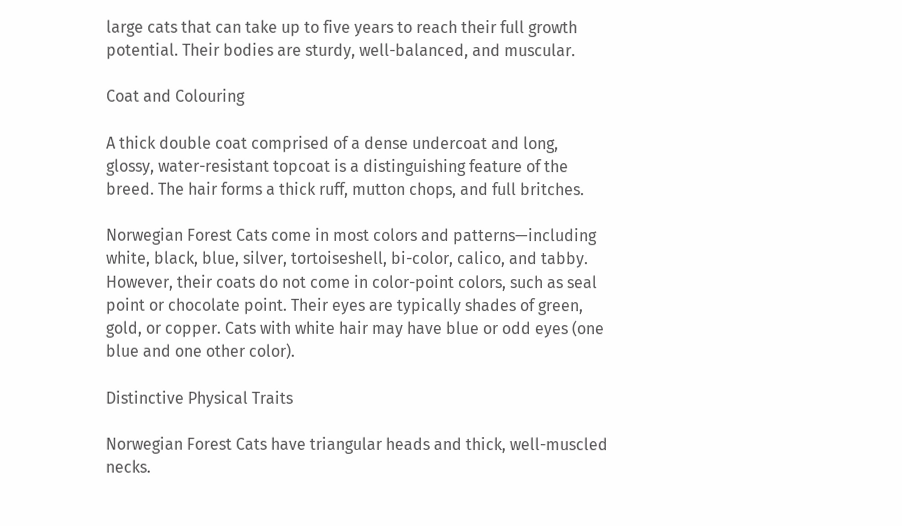large cats that can take up to five years to reach their full growth potential. Their bodies are sturdy, well-balanced, and muscular.

Coat and Colouring

A thick double coat comprised of a dense undercoat and long, glossy, water-resistant topcoat is a distinguishing feature of the breed. The hair forms a thick ruff, mutton chops, and full britches.

Norwegian Forest Cats come in most colors and patterns—including white, black, blue, silver, tortoiseshell, bi-color, calico, and tabby. However, their coats do not come in color-point colors, such as seal point or chocolate point. Their eyes are typically shades of green, gold, or copper. Cats with white hair may have blue or odd eyes (one blue and one other color).

Distinctive Physical Traits

Norwegian Forest Cats have triangular heads and thick, well-muscled necks.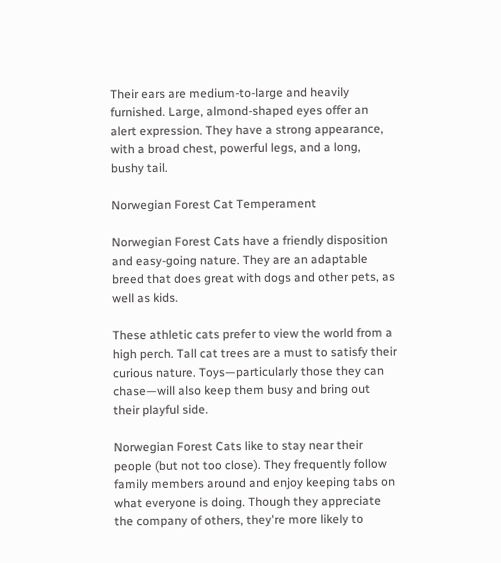Their ears are medium-to-large and heavily furnished. Large, almond-shaped eyes offer an alert expression. They have a strong appearance, with a broad chest, powerful legs, and a long, bushy tail.

Norwegian Forest Cat Temperament

Norwegian Forest Cats have a friendly disposition and easy-going nature. They are an adaptable breed that does great with dogs and other pets, as well as kids.

These athletic cats prefer to view the world from a high perch. Tall cat trees are a must to satisfy their curious nature. Toys—particularly those they can chase—will also keep them busy and bring out their playful side.

Norwegian Forest Cats like to stay near their people (but not too close). They frequently follow family members around and enjoy keeping tabs on what everyone is doing. Though they appreciate the company of others, they're more likely to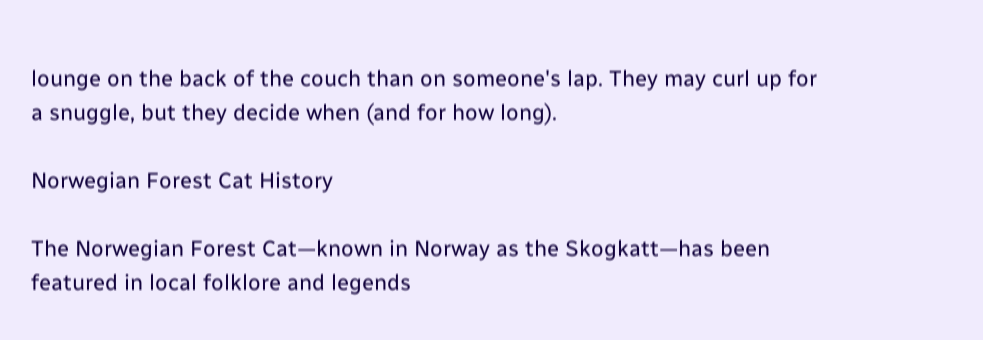lounge on the back of the couch than on someone's lap. They may curl up for a snuggle, but they decide when (and for how long).

Norwegian Forest Cat History

The Norwegian Forest Cat—known in Norway as the Skogkatt—has been featured in local folklore and legends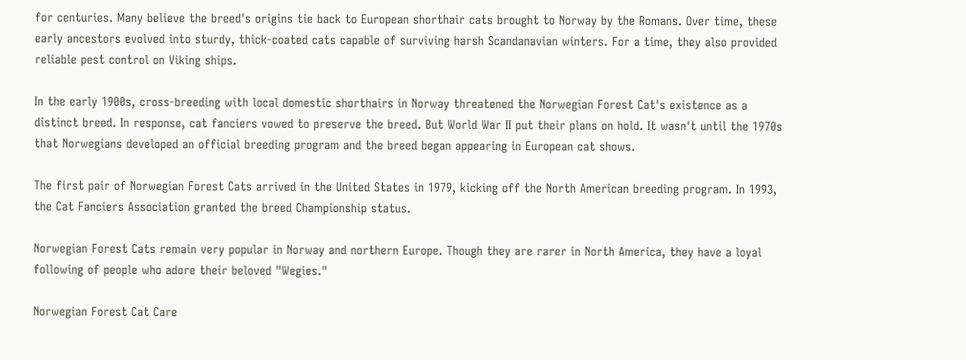for centuries. Many believe the breed's origins tie back to European shorthair cats brought to Norway by the Romans. Over time, these early ancestors evolved into sturdy, thick-coated cats capable of surviving harsh Scandanavian winters. For a time, they also provided reliable pest control on Viking ships.

In the early 1900s, cross-breeding with local domestic shorthairs in Norway threatened the Norwegian Forest Cat's existence as a distinct breed. In response, cat fanciers vowed to preserve the breed. But World War II put their plans on hold. It wasn't until the 1970s that Norwegians developed an official breeding program and the breed began appearing in European cat shows.

The first pair of Norwegian Forest Cats arrived in the United States in 1979, kicking off the North American breeding program. In 1993, the Cat Fanciers Association granted the breed Championship status.

Norwegian Forest Cats remain very popular in Norway and northern Europe. Though they are rarer in North America, they have a loyal following of people who adore their beloved "Wegies."

Norwegian Forest Cat Care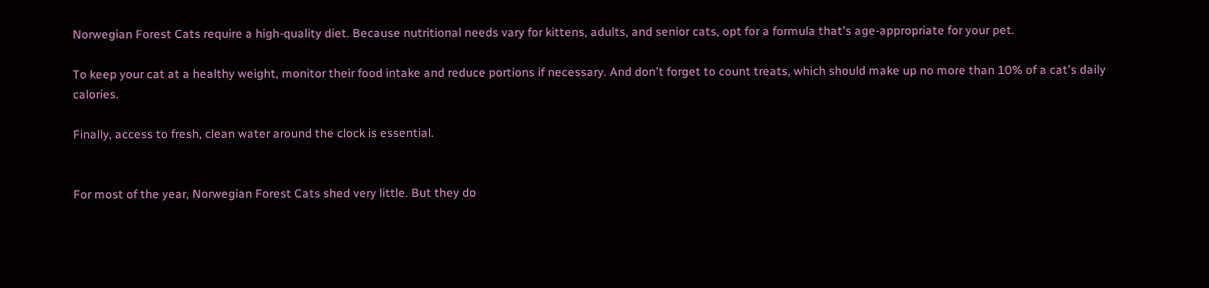Norwegian Forest Cats require a high-quality diet. Because nutritional needs vary for kittens, adults, and senior cats, opt for a formula that's age-appropriate for your pet.

To keep your cat at a healthy weight, monitor their food intake and reduce portions if necessary. And don't forget to count treats, which should make up no more than 10% of a cat's daily calories.

Finally, access to fresh, clean water around the clock is essential.


For most of the year, Norwegian Forest Cats shed very little. But they do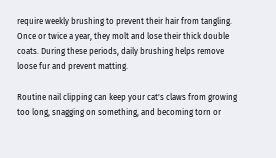require weekly brushing to prevent their hair from tangling. Once or twice a year, they molt and lose their thick double coats. During these periods, daily brushing helps remove loose fur and prevent matting.

Routine nail clipping can keep your cat's claws from growing too long, snagging on something, and becoming torn or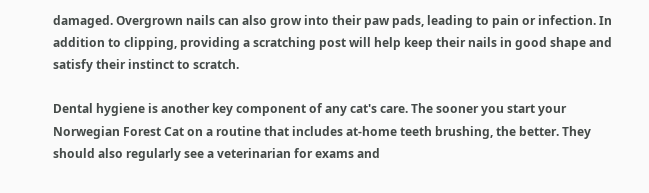damaged. Overgrown nails can also grow into their paw pads, leading to pain or infection. In addition to clipping, providing a scratching post will help keep their nails in good shape and satisfy their instinct to scratch.

Dental hygiene is another key component of any cat's care. The sooner you start your Norwegian Forest Cat on a routine that includes at-home teeth brushing, the better. They should also regularly see a veterinarian for exams and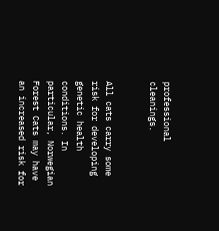professional cleanings.


All cats carry some risk for developing genetic health conditions. In particular, Norwegian Forest Cats may have an increased risk for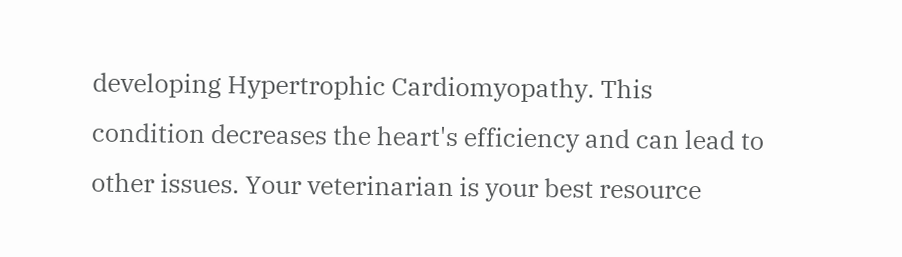developing Hypertrophic Cardiomyopathy. This condition decreases the heart's efficiency and can lead to other issues. Your veterinarian is your best resource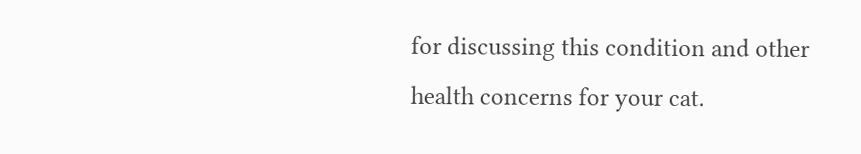for discussing this condition and other health concerns for your cat.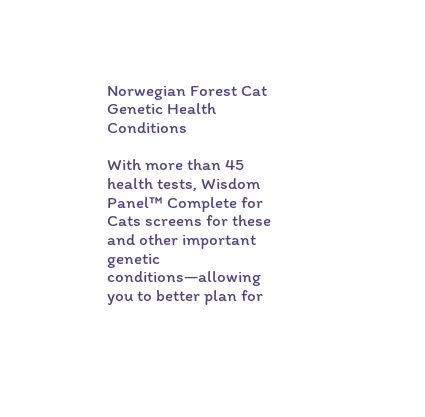Norwegian Forest Cat Genetic Health Conditions

With more than 45 health tests, Wisdom Panel™ Complete for Cats screens for these and other important genetic conditions—allowing you to better plan for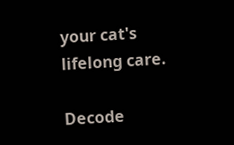your cat's lifelong care.

Decode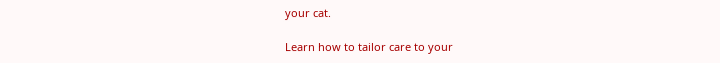your cat.

Learn how to tailor care to your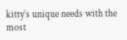kitty’s unique needs with the most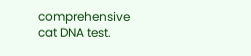comprehensive cat DNA test.